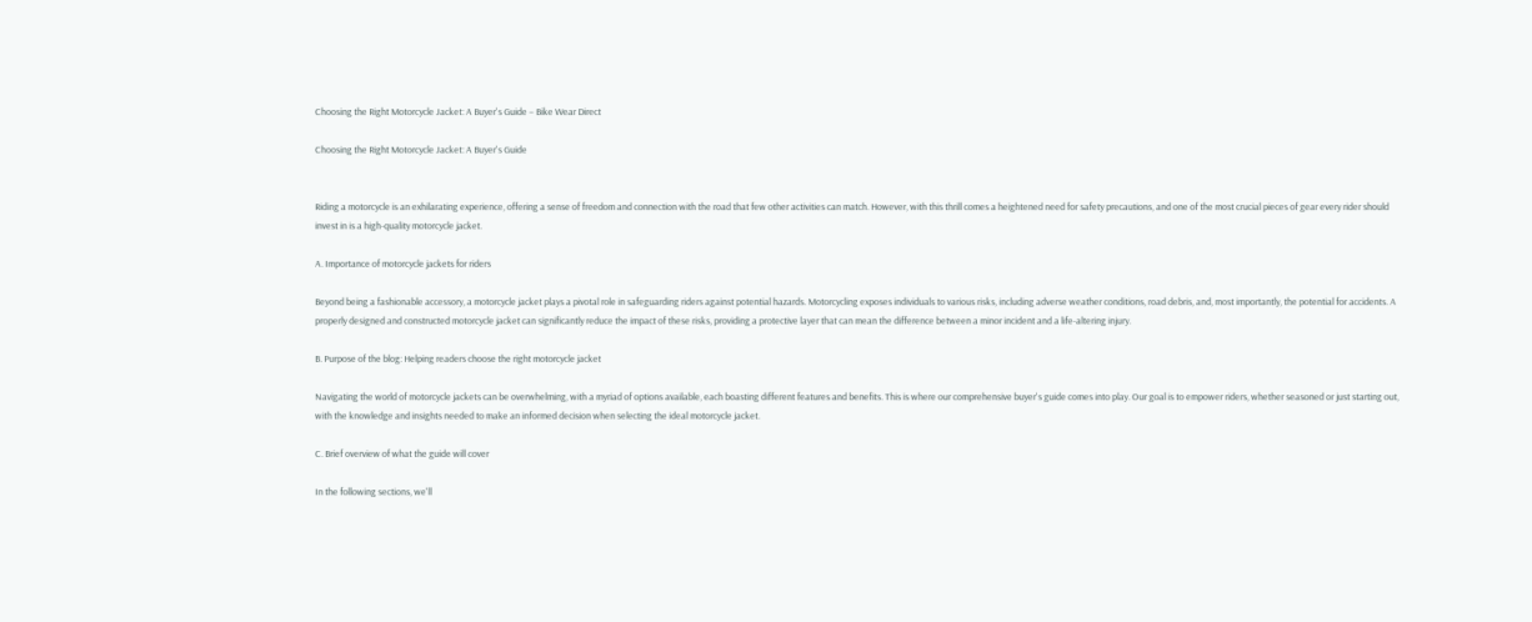Choosing the Right Motorcycle Jacket: A Buyer's Guide – Bike Wear Direct

Choosing the Right Motorcycle Jacket: A Buyer's Guide


Riding a motorcycle is an exhilarating experience, offering a sense of freedom and connection with the road that few other activities can match. However, with this thrill comes a heightened need for safety precautions, and one of the most crucial pieces of gear every rider should invest in is a high-quality motorcycle jacket.

A. Importance of motorcycle jackets for riders

Beyond being a fashionable accessory, a motorcycle jacket plays a pivotal role in safeguarding riders against potential hazards. Motorcycling exposes individuals to various risks, including adverse weather conditions, road debris, and, most importantly, the potential for accidents. A properly designed and constructed motorcycle jacket can significantly reduce the impact of these risks, providing a protective layer that can mean the difference between a minor incident and a life-altering injury.

B. Purpose of the blog: Helping readers choose the right motorcycle jacket

Navigating the world of motorcycle jackets can be overwhelming, with a myriad of options available, each boasting different features and benefits. This is where our comprehensive buyer's guide comes into play. Our goal is to empower riders, whether seasoned or just starting out, with the knowledge and insights needed to make an informed decision when selecting the ideal motorcycle jacket.

C. Brief overview of what the guide will cover

In the following sections, we'll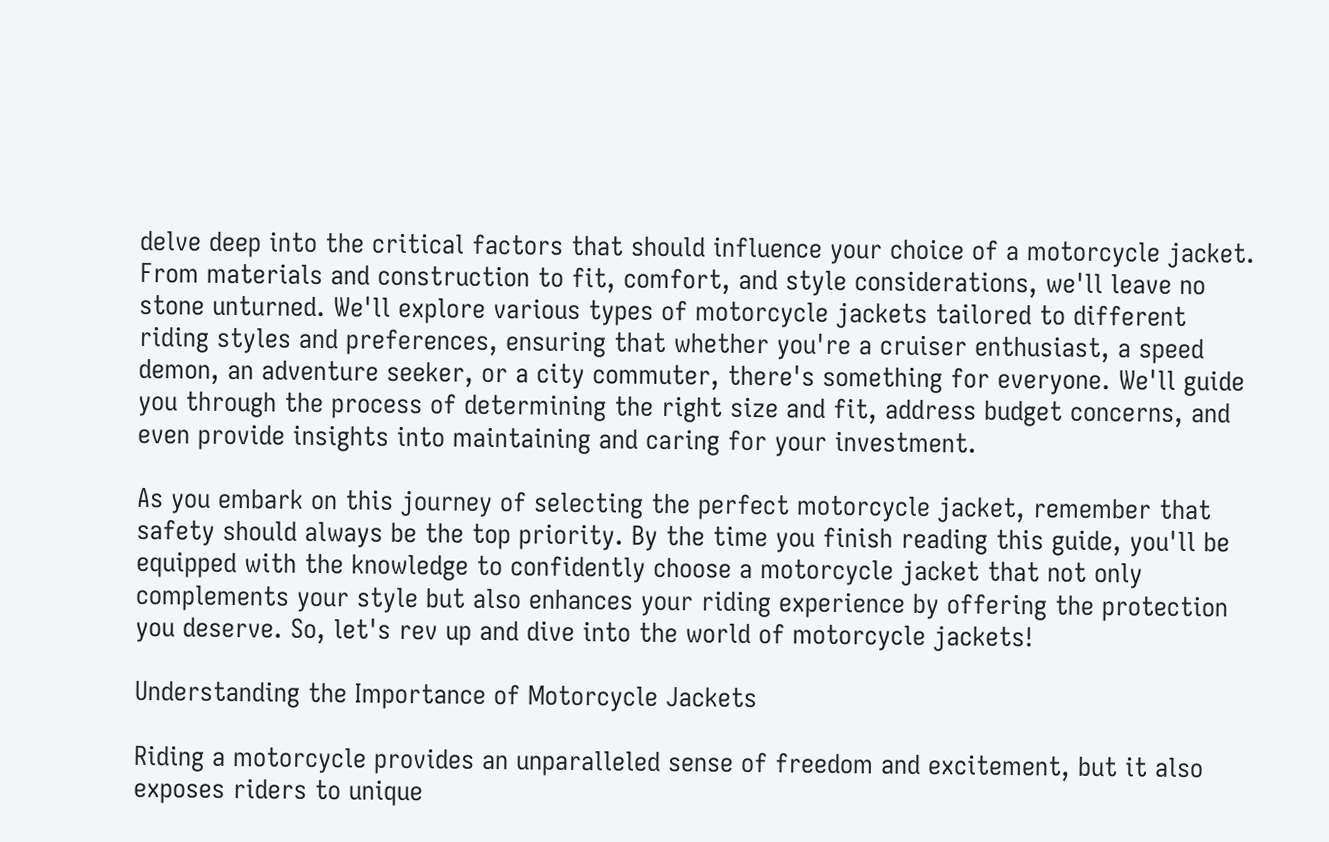delve deep into the critical factors that should influence your choice of a motorcycle jacket. From materials and construction to fit, comfort, and style considerations, we'll leave no stone unturned. We'll explore various types of motorcycle jackets tailored to different riding styles and preferences, ensuring that whether you're a cruiser enthusiast, a speed demon, an adventure seeker, or a city commuter, there's something for everyone. We'll guide you through the process of determining the right size and fit, address budget concerns, and even provide insights into maintaining and caring for your investment.

As you embark on this journey of selecting the perfect motorcycle jacket, remember that safety should always be the top priority. By the time you finish reading this guide, you'll be equipped with the knowledge to confidently choose a motorcycle jacket that not only complements your style but also enhances your riding experience by offering the protection you deserve. So, let's rev up and dive into the world of motorcycle jackets!

Understanding the Importance of Motorcycle Jackets

Riding a motorcycle provides an unparalleled sense of freedom and excitement, but it also exposes riders to unique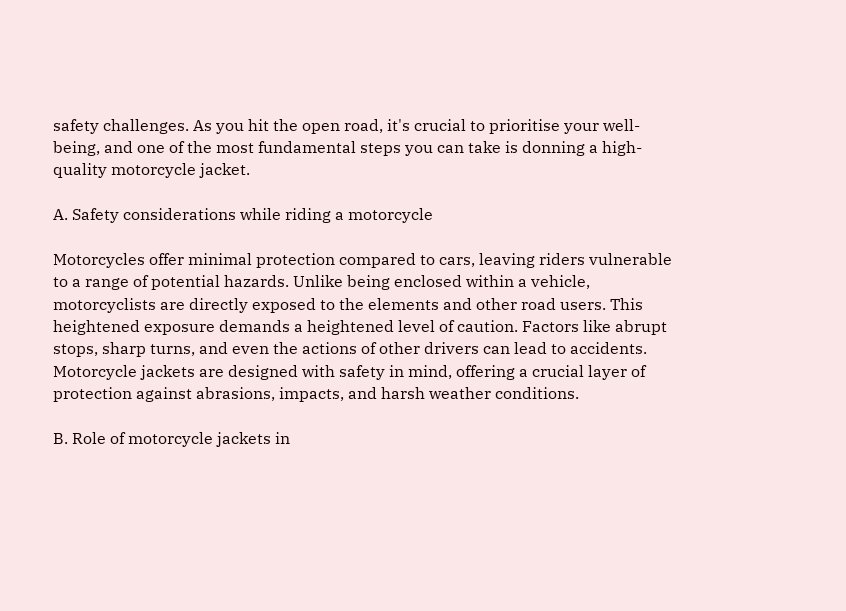safety challenges. As you hit the open road, it's crucial to prioritise your well-being, and one of the most fundamental steps you can take is donning a high-quality motorcycle jacket.

A. Safety considerations while riding a motorcycle

Motorcycles offer minimal protection compared to cars, leaving riders vulnerable to a range of potential hazards. Unlike being enclosed within a vehicle, motorcyclists are directly exposed to the elements and other road users. This heightened exposure demands a heightened level of caution. Factors like abrupt stops, sharp turns, and even the actions of other drivers can lead to accidents. Motorcycle jackets are designed with safety in mind, offering a crucial layer of protection against abrasions, impacts, and harsh weather conditions.

B. Role of motorcycle jackets in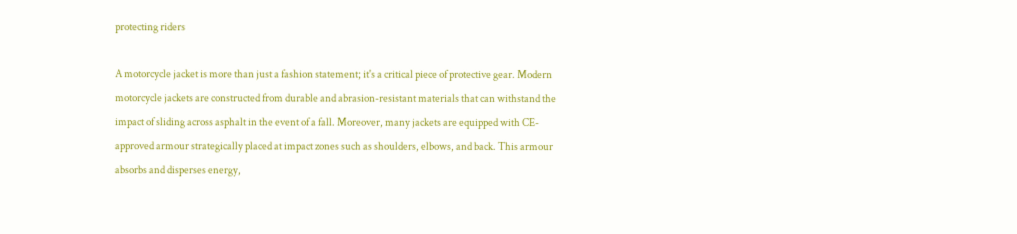protecting riders

A motorcycle jacket is more than just a fashion statement; it's a critical piece of protective gear. Modern motorcycle jackets are constructed from durable and abrasion-resistant materials that can withstand the impact of sliding across asphalt in the event of a fall. Moreover, many jackets are equipped with CE-approved armour strategically placed at impact zones such as shoulders, elbows, and back. This armour absorbs and disperses energy,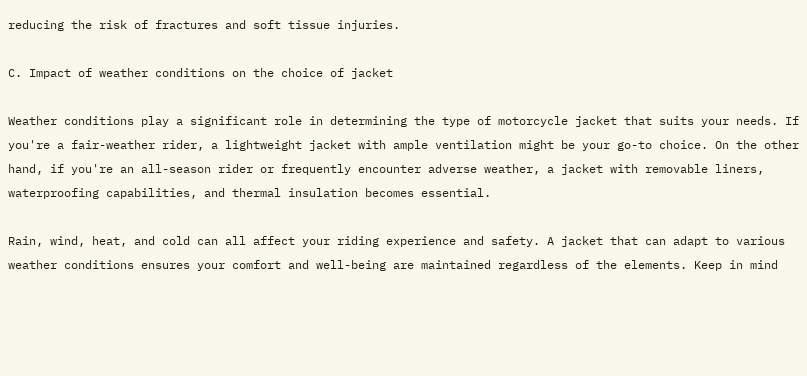reducing the risk of fractures and soft tissue injuries.

C. Impact of weather conditions on the choice of jacket

Weather conditions play a significant role in determining the type of motorcycle jacket that suits your needs. If you're a fair-weather rider, a lightweight jacket with ample ventilation might be your go-to choice. On the other hand, if you're an all-season rider or frequently encounter adverse weather, a jacket with removable liners, waterproofing capabilities, and thermal insulation becomes essential.

Rain, wind, heat, and cold can all affect your riding experience and safety. A jacket that can adapt to various weather conditions ensures your comfort and well-being are maintained regardless of the elements. Keep in mind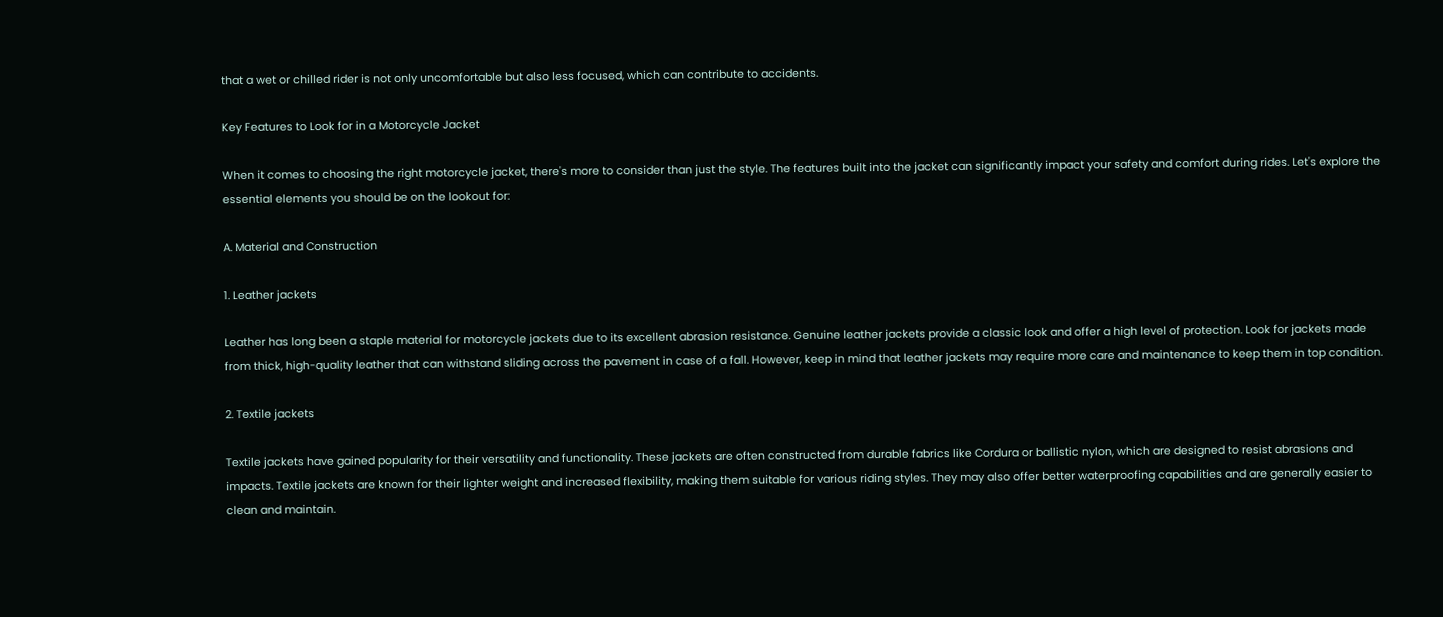that a wet or chilled rider is not only uncomfortable but also less focused, which can contribute to accidents.

Key Features to Look for in a Motorcycle Jacket

When it comes to choosing the right motorcycle jacket, there's more to consider than just the style. The features built into the jacket can significantly impact your safety and comfort during rides. Let's explore the essential elements you should be on the lookout for:

A. Material and Construction

1. Leather jackets

Leather has long been a staple material for motorcycle jackets due to its excellent abrasion resistance. Genuine leather jackets provide a classic look and offer a high level of protection. Look for jackets made from thick, high-quality leather that can withstand sliding across the pavement in case of a fall. However, keep in mind that leather jackets may require more care and maintenance to keep them in top condition.

2. Textile jackets

Textile jackets have gained popularity for their versatility and functionality. These jackets are often constructed from durable fabrics like Cordura or ballistic nylon, which are designed to resist abrasions and impacts. Textile jackets are known for their lighter weight and increased flexibility, making them suitable for various riding styles. They may also offer better waterproofing capabilities and are generally easier to clean and maintain.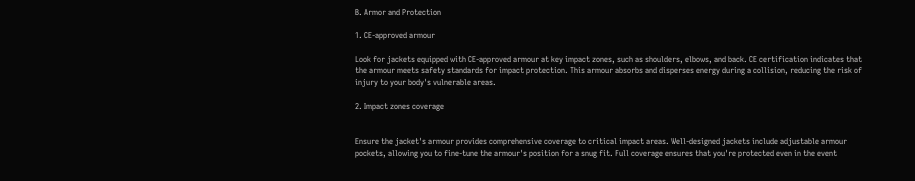B. Armor and Protection

1. CE-approved armour

Look for jackets equipped with CE-approved armour at key impact zones, such as shoulders, elbows, and back. CE certification indicates that the armour meets safety standards for impact protection. This armour absorbs and disperses energy during a collision, reducing the risk of injury to your body's vulnerable areas.

2. Impact zones coverage


Ensure the jacket's armour provides comprehensive coverage to critical impact areas. Well-designed jackets include adjustable armour pockets, allowing you to fine-tune the armour's position for a snug fit. Full coverage ensures that you're protected even in the event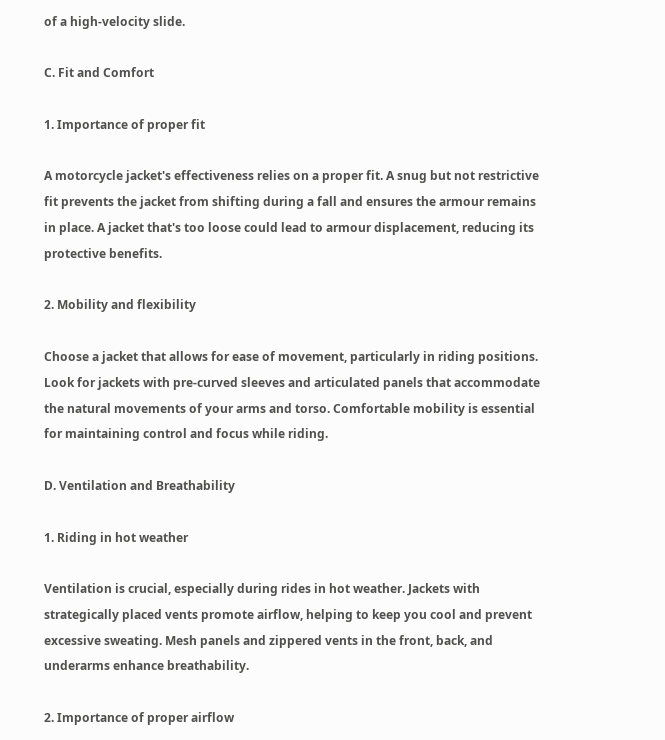of a high-velocity slide.

C. Fit and Comfort

1. Importance of proper fit

A motorcycle jacket's effectiveness relies on a proper fit. A snug but not restrictive fit prevents the jacket from shifting during a fall and ensures the armour remains in place. A jacket that's too loose could lead to armour displacement, reducing its protective benefits.

2. Mobility and flexibility

Choose a jacket that allows for ease of movement, particularly in riding positions. Look for jackets with pre-curved sleeves and articulated panels that accommodate the natural movements of your arms and torso. Comfortable mobility is essential for maintaining control and focus while riding.

D. Ventilation and Breathability

1. Riding in hot weather

Ventilation is crucial, especially during rides in hot weather. Jackets with strategically placed vents promote airflow, helping to keep you cool and prevent excessive sweating. Mesh panels and zippered vents in the front, back, and underarms enhance breathability.

2. Importance of proper airflow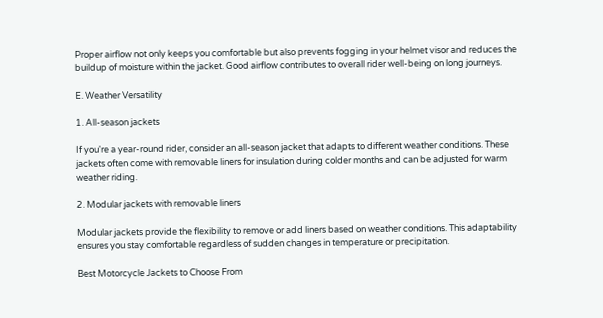Proper airflow not only keeps you comfortable but also prevents fogging in your helmet visor and reduces the buildup of moisture within the jacket. Good airflow contributes to overall rider well-being on long journeys.

E. Weather Versatility

1. All-season jackets

If you're a year-round rider, consider an all-season jacket that adapts to different weather conditions. These jackets often come with removable liners for insulation during colder months and can be adjusted for warm weather riding.

2. Modular jackets with removable liners

Modular jackets provide the flexibility to remove or add liners based on weather conditions. This adaptability ensures you stay comfortable regardless of sudden changes in temperature or precipitation.

Best Motorcycle Jackets to Choose From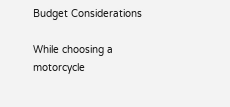Budget Considerations

While choosing a motorcycle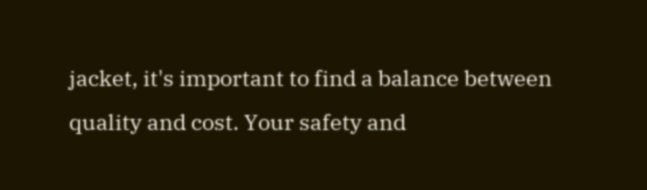jacket, it's important to find a balance between quality and cost. Your safety and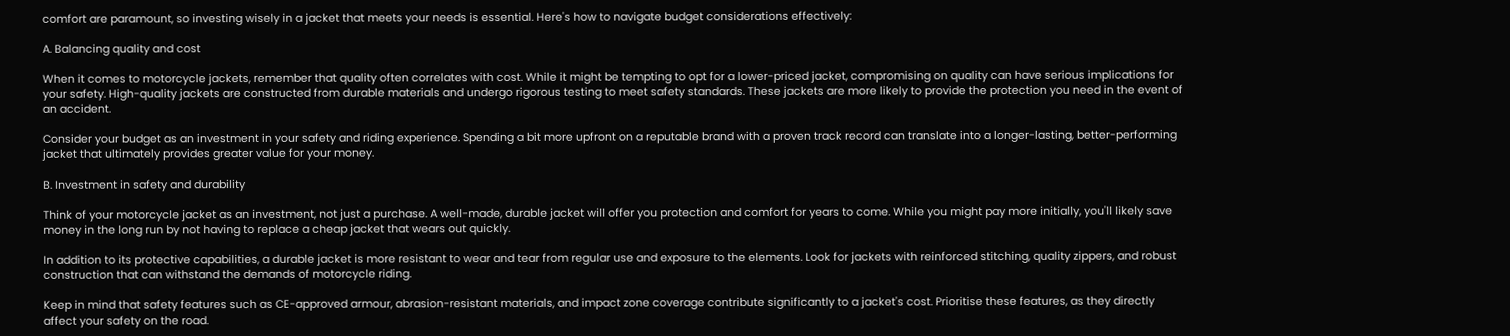comfort are paramount, so investing wisely in a jacket that meets your needs is essential. Here's how to navigate budget considerations effectively:

A. Balancing quality and cost

When it comes to motorcycle jackets, remember that quality often correlates with cost. While it might be tempting to opt for a lower-priced jacket, compromising on quality can have serious implications for your safety. High-quality jackets are constructed from durable materials and undergo rigorous testing to meet safety standards. These jackets are more likely to provide the protection you need in the event of an accident.

Consider your budget as an investment in your safety and riding experience. Spending a bit more upfront on a reputable brand with a proven track record can translate into a longer-lasting, better-performing jacket that ultimately provides greater value for your money.

B. Investment in safety and durability

Think of your motorcycle jacket as an investment, not just a purchase. A well-made, durable jacket will offer you protection and comfort for years to come. While you might pay more initially, you'll likely save money in the long run by not having to replace a cheap jacket that wears out quickly.

In addition to its protective capabilities, a durable jacket is more resistant to wear and tear from regular use and exposure to the elements. Look for jackets with reinforced stitching, quality zippers, and robust construction that can withstand the demands of motorcycle riding.

Keep in mind that safety features such as CE-approved armour, abrasion-resistant materials, and impact zone coverage contribute significantly to a jacket's cost. Prioritise these features, as they directly affect your safety on the road.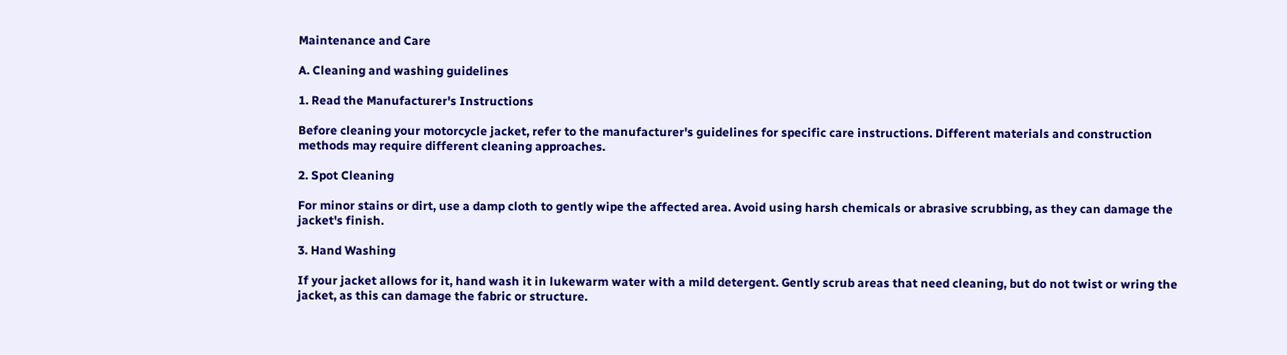Maintenance and Care

A. Cleaning and washing guidelines

1. Read the Manufacturer's Instructions

Before cleaning your motorcycle jacket, refer to the manufacturer's guidelines for specific care instructions. Different materials and construction methods may require different cleaning approaches.

2. Spot Cleaning

For minor stains or dirt, use a damp cloth to gently wipe the affected area. Avoid using harsh chemicals or abrasive scrubbing, as they can damage the jacket's finish.

3. Hand Washing

If your jacket allows for it, hand wash it in lukewarm water with a mild detergent. Gently scrub areas that need cleaning, but do not twist or wring the jacket, as this can damage the fabric or structure.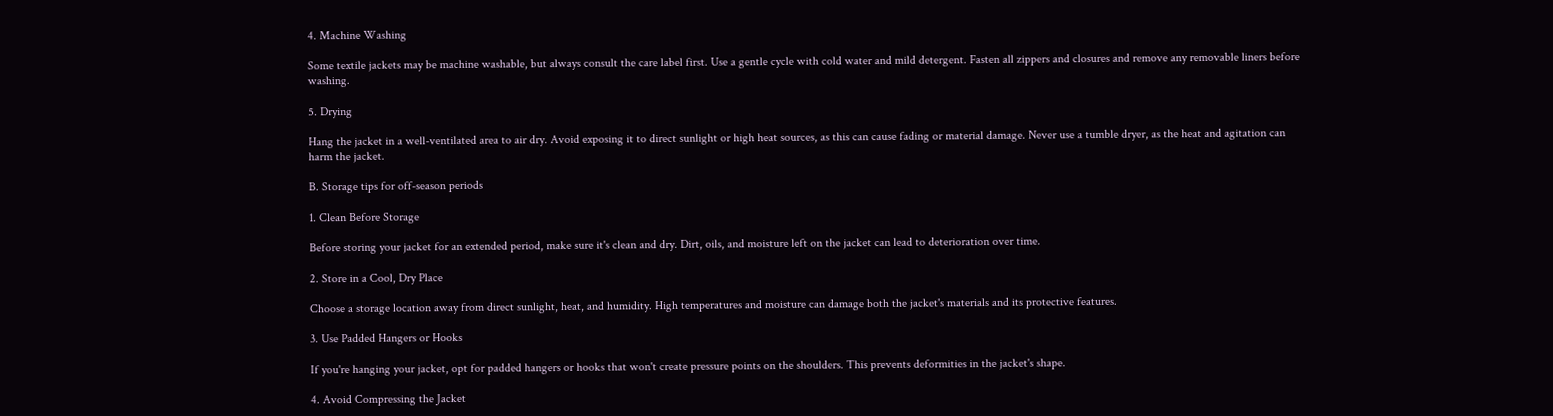4. Machine Washing

Some textile jackets may be machine washable, but always consult the care label first. Use a gentle cycle with cold water and mild detergent. Fasten all zippers and closures and remove any removable liners before washing.

5. Drying

Hang the jacket in a well-ventilated area to air dry. Avoid exposing it to direct sunlight or high heat sources, as this can cause fading or material damage. Never use a tumble dryer, as the heat and agitation can harm the jacket.

B. Storage tips for off-season periods

1. Clean Before Storage

Before storing your jacket for an extended period, make sure it's clean and dry. Dirt, oils, and moisture left on the jacket can lead to deterioration over time.

2. Store in a Cool, Dry Place

Choose a storage location away from direct sunlight, heat, and humidity. High temperatures and moisture can damage both the jacket's materials and its protective features.

3. Use Padded Hangers or Hooks

If you're hanging your jacket, opt for padded hangers or hooks that won't create pressure points on the shoulders. This prevents deformities in the jacket's shape.

4. Avoid Compressing the Jacket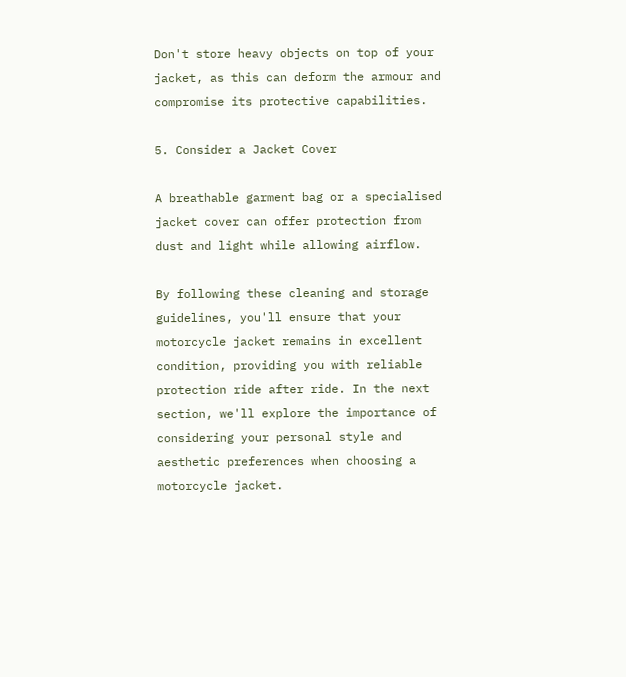Don't store heavy objects on top of your jacket, as this can deform the armour and compromise its protective capabilities.

5. Consider a Jacket Cover

A breathable garment bag or a specialised jacket cover can offer protection from dust and light while allowing airflow.

By following these cleaning and storage guidelines, you'll ensure that your motorcycle jacket remains in excellent condition, providing you with reliable protection ride after ride. In the next section, we'll explore the importance of considering your personal style and aesthetic preferences when choosing a motorcycle jacket.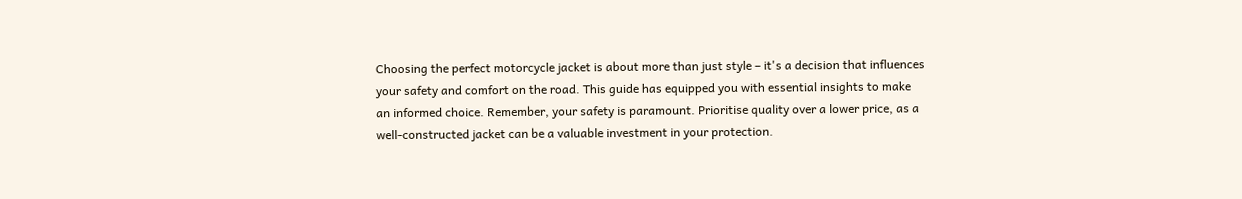Choosing the perfect motorcycle jacket is about more than just style – it's a decision that influences your safety and comfort on the road. This guide has equipped you with essential insights to make an informed choice. Remember, your safety is paramount. Prioritise quality over a lower price, as a well-constructed jacket can be a valuable investment in your protection.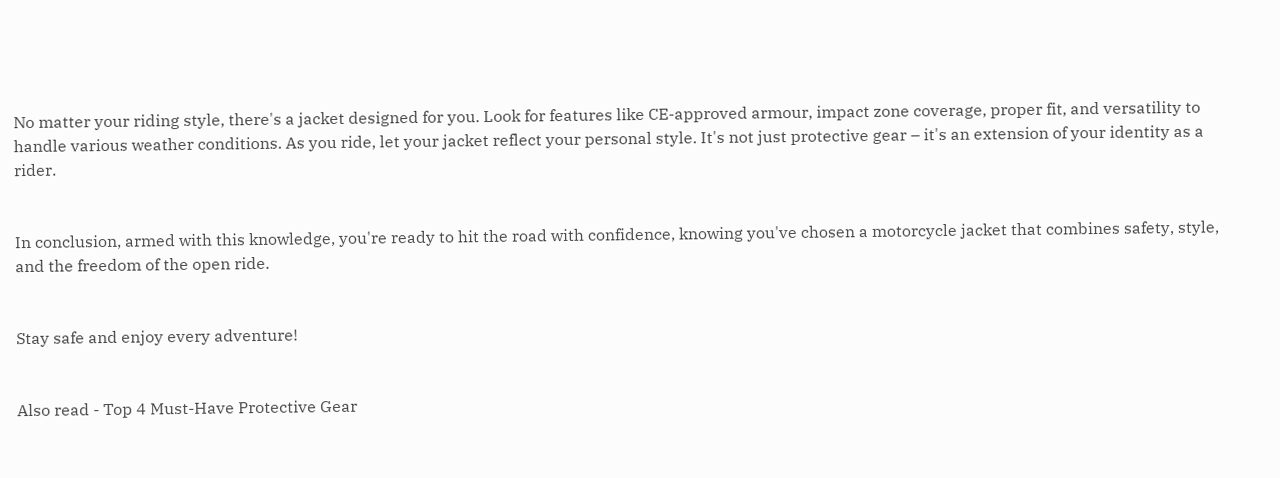No matter your riding style, there's a jacket designed for you. Look for features like CE-approved armour, impact zone coverage, proper fit, and versatility to handle various weather conditions. As you ride, let your jacket reflect your personal style. It's not just protective gear – it's an extension of your identity as a rider.


In conclusion, armed with this knowledge, you're ready to hit the road with confidence, knowing you've chosen a motorcycle jacket that combines safety, style, and the freedom of the open ride.


Stay safe and enjoy every adventure!


Also read - Top 4 Must-Have Protective Gear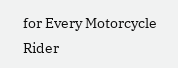for Every Motorcycle Rider